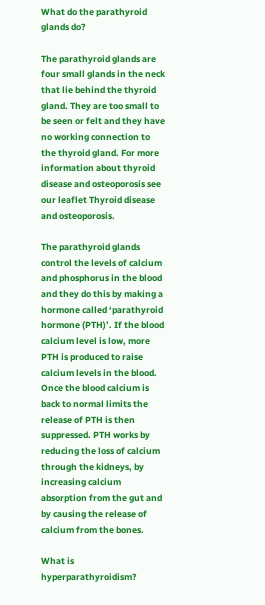What do the parathyroid glands do?

The parathyroid glands are four small glands in the neck that lie behind the thyroid gland. They are too small to be seen or felt and they have no working connection to the thyroid gland. For more information about thyroid disease and osteoporosis see our leaflet Thyroid disease and osteoporosis.

The parathyroid glands control the levels of calcium and phosphorus in the blood and they do this by making a hormone called ‘parathyroid hormone (PTH)’. If the blood calcium level is low, more PTH is produced to raise calcium levels in the blood. Once the blood calcium is back to normal limits the release of PTH is then suppressed. PTH works by reducing the loss of calcium through the kidneys, by increasing calcium absorption from the gut and by causing the release of calcium from the bones.

What is hyperparathyroidism?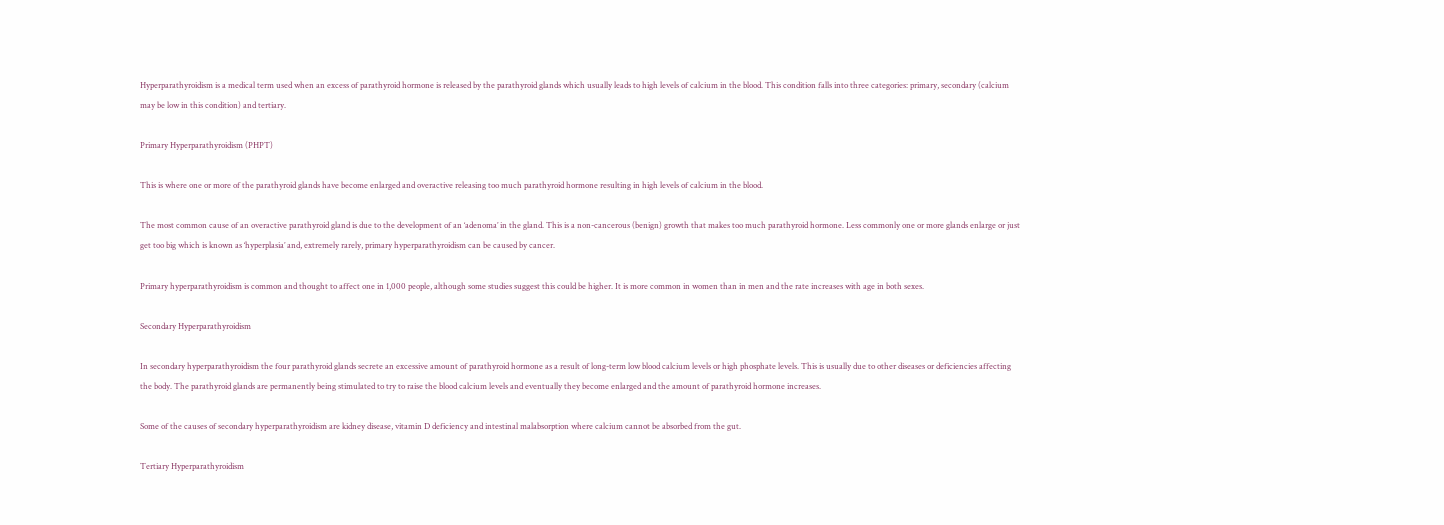Hyperparathyroidism is a medical term used when an excess of parathyroid hormone is released by the parathyroid glands which usually leads to high levels of calcium in the blood. This condition falls into three categories: primary, secondary (calcium may be low in this condition) and tertiary.

Primary Hyperparathyroidism (PHPT)

This is where one or more of the parathyroid glands have become enlarged and overactive releasing too much parathyroid hormone resulting in high levels of calcium in the blood.

The most common cause of an overactive parathyroid gland is due to the development of an ‘adenoma’ in the gland. This is a non-cancerous (benign) growth that makes too much parathyroid hormone. Less commonly one or more glands enlarge or just get too big which is known as ‘hyperplasia’ and, extremely rarely, primary hyperparathyroidism can be caused by cancer.

Primary hyperparathyroidism is common and thought to affect one in 1,000 people, although some studies suggest this could be higher. It is more common in women than in men and the rate increases with age in both sexes.

Secondary Hyperparathyroidism

In secondary hyperparathyroidism the four parathyroid glands secrete an excessive amount of parathyroid hormone as a result of long-term low blood calcium levels or high phosphate levels. This is usually due to other diseases or deficiencies affecting the body. The parathyroid glands are permanently being stimulated to try to raise the blood calcium levels and eventually they become enlarged and the amount of parathyroid hormone increases.

Some of the causes of secondary hyperparathyroidism are kidney disease, vitamin D deficiency and intestinal malabsorption where calcium cannot be absorbed from the gut.

Tertiary Hyperparathyroidism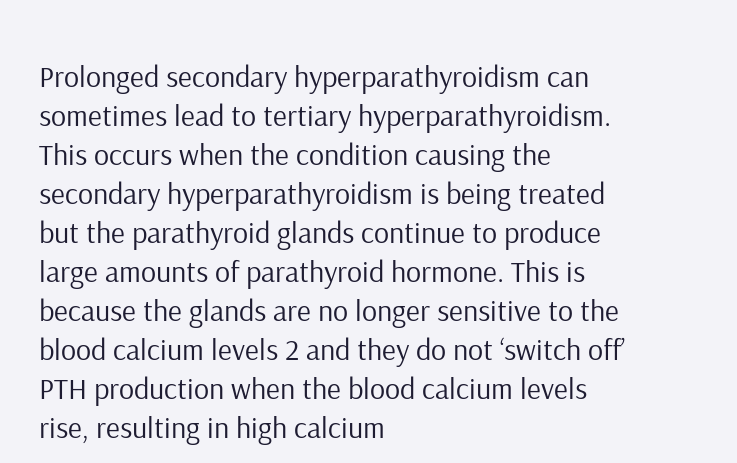Prolonged secondary hyperparathyroidism can sometimes lead to tertiary hyperparathyroidism. This occurs when the condition causing the secondary hyperparathyroidism is being treated but the parathyroid glands continue to produce large amounts of parathyroid hormone. This is because the glands are no longer sensitive to the blood calcium levels 2 and they do not ‘switch off’ PTH production when the blood calcium levels rise, resulting in high calcium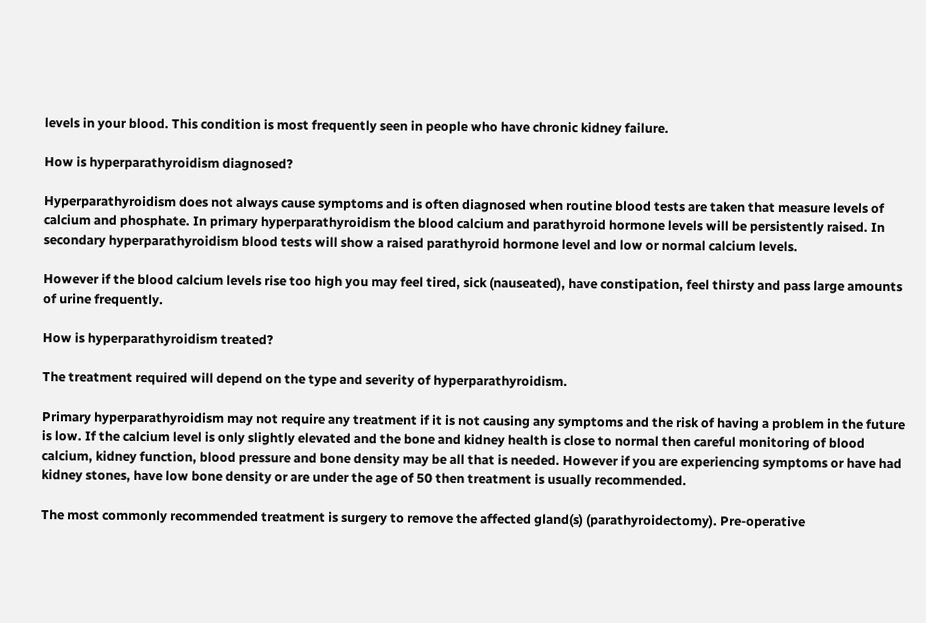levels in your blood. This condition is most frequently seen in people who have chronic kidney failure.

How is hyperparathyroidism diagnosed?

Hyperparathyroidism does not always cause symptoms and is often diagnosed when routine blood tests are taken that measure levels of calcium and phosphate. In primary hyperparathyroidism the blood calcium and parathyroid hormone levels will be persistently raised. In secondary hyperparathyroidism blood tests will show a raised parathyroid hormone level and low or normal calcium levels.

However if the blood calcium levels rise too high you may feel tired, sick (nauseated), have constipation, feel thirsty and pass large amounts of urine frequently.

How is hyperparathyroidism treated?

The treatment required will depend on the type and severity of hyperparathyroidism.

Primary hyperparathyroidism may not require any treatment if it is not causing any symptoms and the risk of having a problem in the future is low. If the calcium level is only slightly elevated and the bone and kidney health is close to normal then careful monitoring of blood calcium, kidney function, blood pressure and bone density may be all that is needed. However if you are experiencing symptoms or have had kidney stones, have low bone density or are under the age of 50 then treatment is usually recommended.

The most commonly recommended treatment is surgery to remove the affected gland(s) (parathyroidectomy). Pre-operative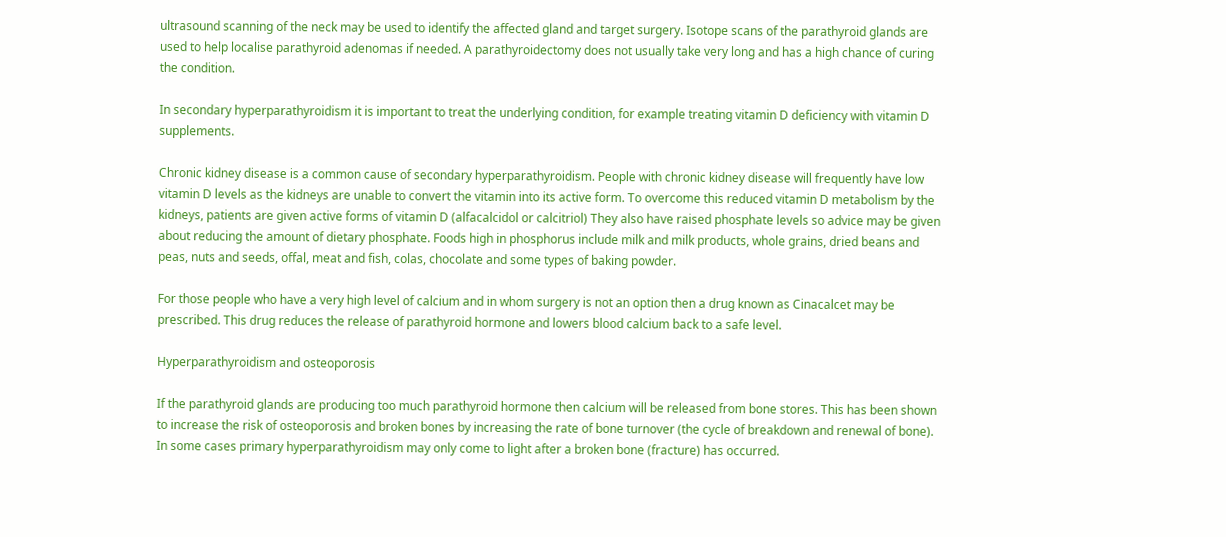ultrasound scanning of the neck may be used to identify the affected gland and target surgery. Isotope scans of the parathyroid glands are used to help localise parathyroid adenomas if needed. A parathyroidectomy does not usually take very long and has a high chance of curing the condition.

In secondary hyperparathyroidism it is important to treat the underlying condition, for example treating vitamin D deficiency with vitamin D supplements.

Chronic kidney disease is a common cause of secondary hyperparathyroidism. People with chronic kidney disease will frequently have low vitamin D levels as the kidneys are unable to convert the vitamin into its active form. To overcome this reduced vitamin D metabolism by the kidneys, patients are given active forms of vitamin D (alfacalcidol or calcitriol) They also have raised phosphate levels so advice may be given about reducing the amount of dietary phosphate. Foods high in phosphorus include milk and milk products, whole grains, dried beans and peas, nuts and seeds, offal, meat and fish, colas, chocolate and some types of baking powder.

For those people who have a very high level of calcium and in whom surgery is not an option then a drug known as Cinacalcet may be prescribed. This drug reduces the release of parathyroid hormone and lowers blood calcium back to a safe level.

Hyperparathyroidism and osteoporosis

If the parathyroid glands are producing too much parathyroid hormone then calcium will be released from bone stores. This has been shown to increase the risk of osteoporosis and broken bones by increasing the rate of bone turnover (the cycle of breakdown and renewal of bone). In some cases primary hyperparathyroidism may only come to light after a broken bone (fracture) has occurred.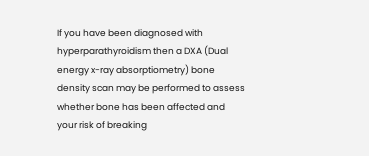If you have been diagnosed with hyperparathyroidism then a DXA (Dual energy x-ray absorptiometry) bone density scan may be performed to assess whether bone has been affected and your risk of breaking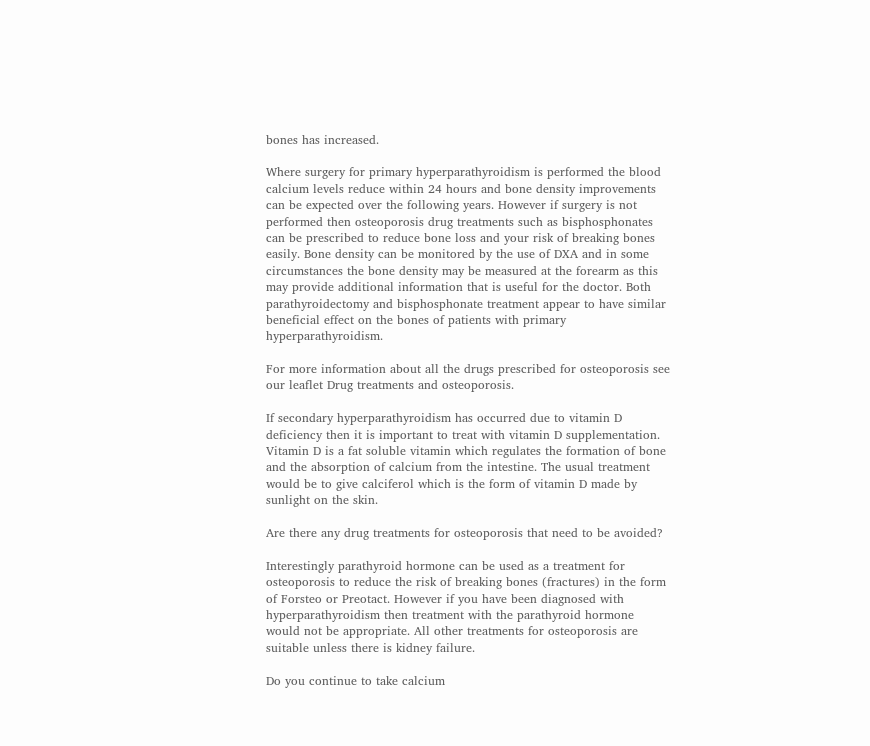bones has increased.

Where surgery for primary hyperparathyroidism is performed the blood calcium levels reduce within 24 hours and bone density improvements can be expected over the following years. However if surgery is not performed then osteoporosis drug treatments such as bisphosphonates can be prescribed to reduce bone loss and your risk of breaking bones easily. Bone density can be monitored by the use of DXA and in some circumstances the bone density may be measured at the forearm as this may provide additional information that is useful for the doctor. Both parathyroidectomy and bisphosphonate treatment appear to have similar beneficial effect on the bones of patients with primary hyperparathyroidism.

For more information about all the drugs prescribed for osteoporosis see our leaflet Drug treatments and osteoporosis.

If secondary hyperparathyroidism has occurred due to vitamin D deficiency then it is important to treat with vitamin D supplementation. Vitamin D is a fat soluble vitamin which regulates the formation of bone and the absorption of calcium from the intestine. The usual treatment would be to give calciferol which is the form of vitamin D made by sunlight on the skin.

Are there any drug treatments for osteoporosis that need to be avoided?

Interestingly parathyroid hormone can be used as a treatment for osteoporosis to reduce the risk of breaking bones (fractures) in the form of Forsteo or Preotact. However if you have been diagnosed with hyperparathyroidism then treatment with the parathyroid hormone would not be appropriate. All other treatments for osteoporosis are suitable unless there is kidney failure.

Do you continue to take calcium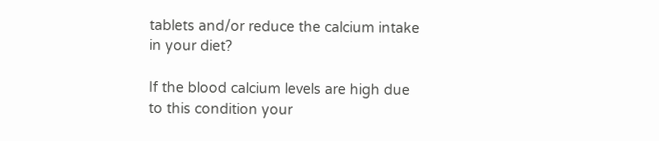tablets and/or reduce the calcium intake in your diet?

If the blood calcium levels are high due to this condition your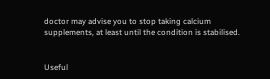doctor may advise you to stop taking calcium supplements, at least until the condition is stabilised.


Useful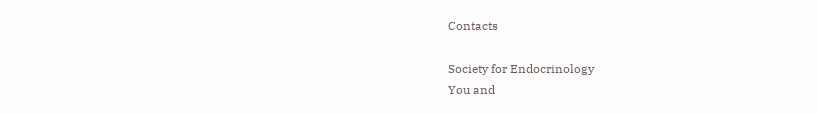Contacts

Society for Endocrinology
You and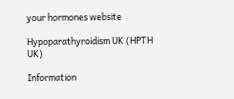your hormones website

Hypoparathyroidism UK (HPTH UK)

Information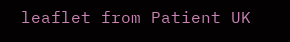leaflet from Patient UK